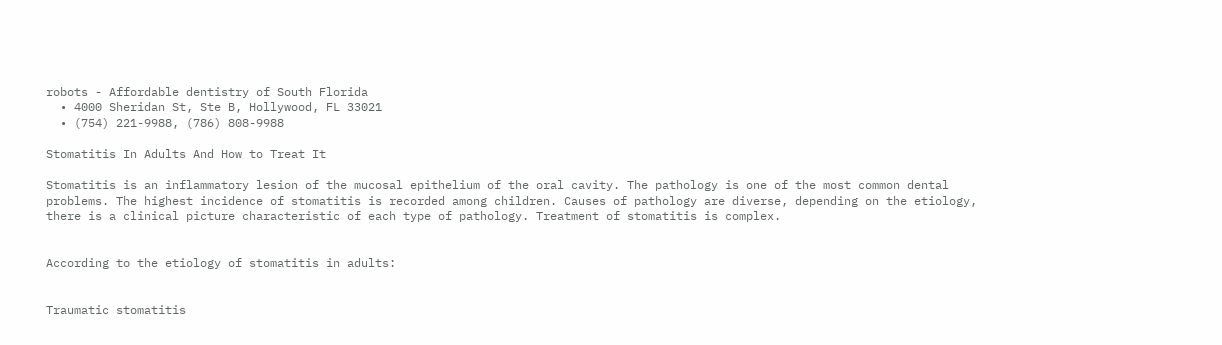robots - Affordable dentistry of South Florida
  • 4000 Sheridan St, Ste B, Hollywood, FL 33021
  • (754) 221-9988, (786) 808-9988

Stomatitis In Adults And How to Treat It

Stomatitis is an inflammatory lesion of the mucosal epithelium of the oral cavity. The pathology is one of the most common dental problems. The highest incidence of stomatitis is recorded among children. Causes of pathology are diverse, depending on the etiology, there is a clinical picture characteristic of each type of pathology. Treatment of stomatitis is complex.


According to the etiology of stomatitis in adults:


Traumatic stomatitis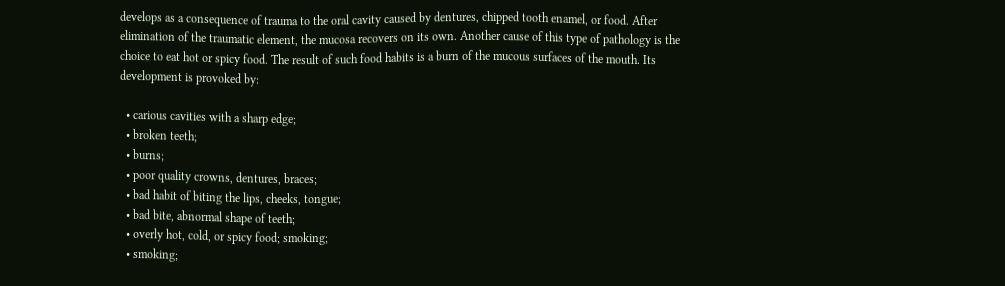develops as a consequence of trauma to the oral cavity caused by dentures, chipped tooth enamel, or food. After elimination of the traumatic element, the mucosa recovers on its own. Another cause of this type of pathology is the choice to eat hot or spicy food. The result of such food habits is a burn of the mucous surfaces of the mouth. Its development is provoked by:

  • carious cavities with a sharp edge;
  • broken teeth;
  • burns;
  • poor quality crowns, dentures, braces;
  • bad habit of biting the lips, cheeks, tongue;
  • bad bite, abnormal shape of teeth;
  • overly hot, cold, or spicy food; smoking;
  • smoking;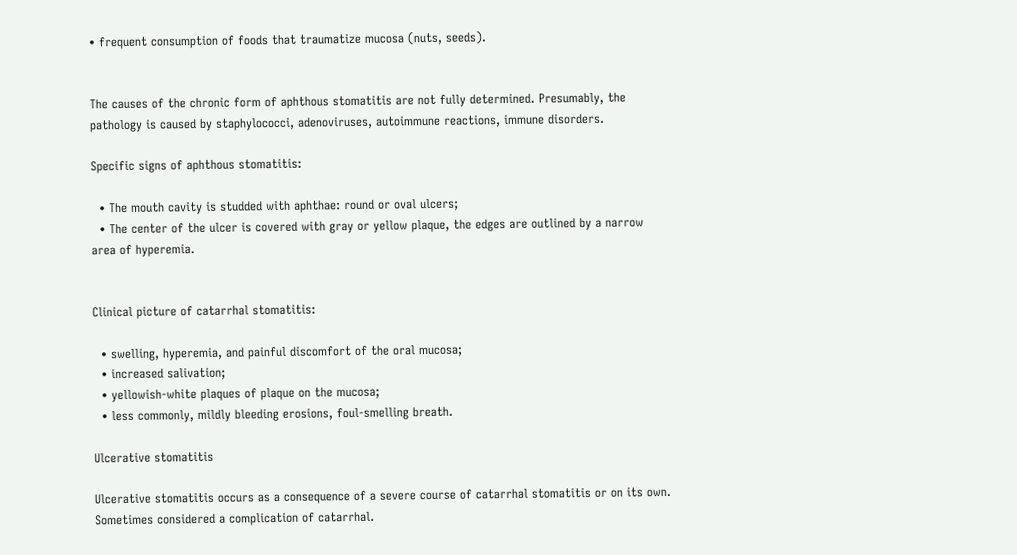• frequent consumption of foods that traumatize mucosa (nuts, seeds).


The causes of the chronic form of aphthous stomatitis are not fully determined. Presumably, the pathology is caused by staphylococci, adenoviruses, autoimmune reactions, immune disorders.

Specific signs of aphthous stomatitis:

  • The mouth cavity is studded with aphthae: round or oval ulcers;
  • The center of the ulcer is covered with gray or yellow plaque, the edges are outlined by a narrow area of hyperemia.


Clinical picture of catarrhal stomatitis:

  • swelling, hyperemia, and painful discomfort of the oral mucosa;
  • increased salivation;
  • yellowish-white plaques of plaque on the mucosa;
  • less commonly, mildly bleeding erosions, foul-smelling breath.

Ulcerative stomatitis

Ulcerative stomatitis occurs as a consequence of a severe course of catarrhal stomatitis or on its own. Sometimes considered a complication of catarrhal.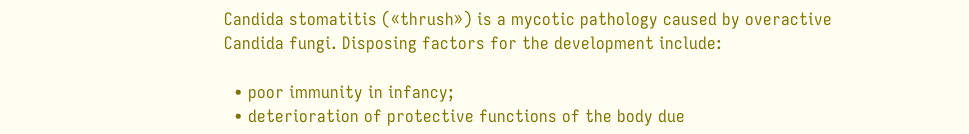Candida stomatitis («thrush») is a mycotic pathology caused by overactive Candida fungi. Disposing factors for the development include:

  • poor immunity in infancy;
  • deterioration of protective functions of the body due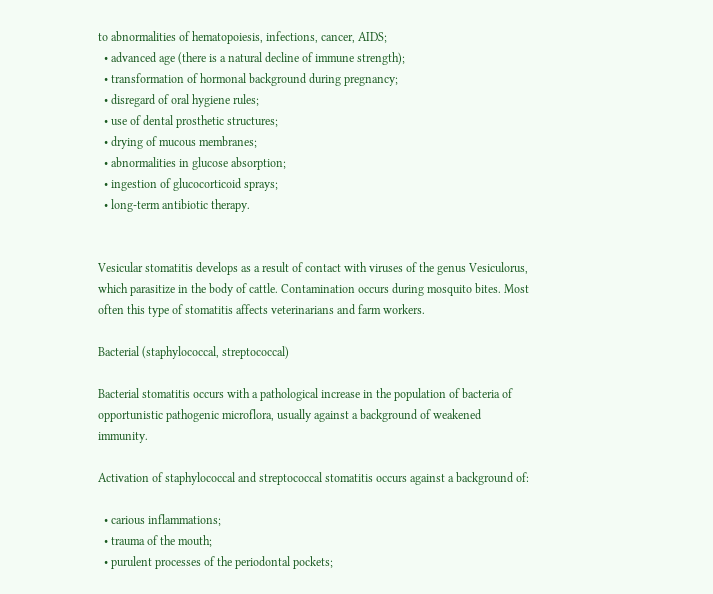to abnormalities of hematopoiesis, infections, cancer, AIDS;
  • advanced age (there is a natural decline of immune strength);
  • transformation of hormonal background during pregnancy;
  • disregard of oral hygiene rules;
  • use of dental prosthetic structures;
  • drying of mucous membranes;
  • abnormalities in glucose absorption;
  • ingestion of glucocorticoid sprays;
  • long-term antibiotic therapy.


Vesicular stomatitis develops as a result of contact with viruses of the genus Vesiculorus, which parasitize in the body of cattle. Contamination occurs during mosquito bites. Most often this type of stomatitis affects veterinarians and farm workers.

Bacterial (staphylococcal, streptococcal)

Bacterial stomatitis occurs with a pathological increase in the population of bacteria of opportunistic pathogenic microflora, usually against a background of weakened immunity.

Activation of staphylococcal and streptococcal stomatitis occurs against a background of:

  • carious inflammations;
  • trauma of the mouth;
  • purulent processes of the periodontal pockets;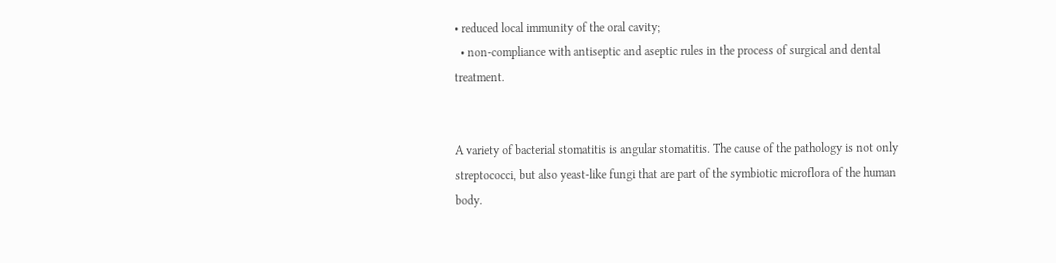• reduced local immunity of the oral cavity;
  • non-compliance with antiseptic and aseptic rules in the process of surgical and dental treatment.


A variety of bacterial stomatitis is angular stomatitis. The cause of the pathology is not only streptococci, but also yeast-like fungi that are part of the symbiotic microflora of the human body.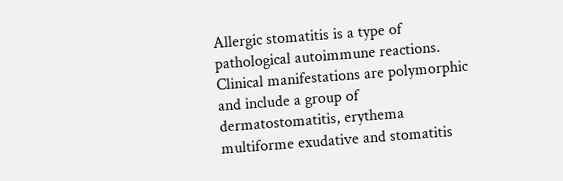Allergic stomatitis is a type of pathological autoimmune reactions. Clinical manifestations are polymorphic and include a group of dermatostomatitis, erythema multiforme exudative and stomatitis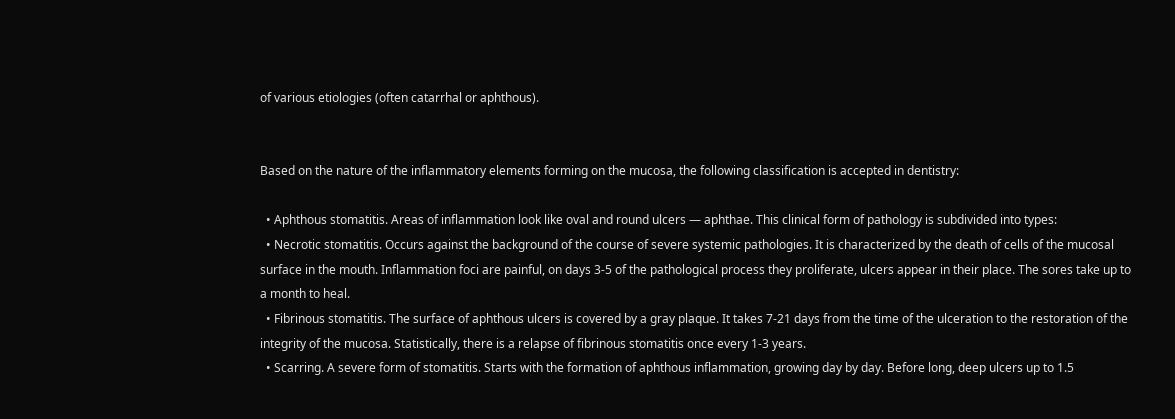of various etiologies (often catarrhal or aphthous).


Based on the nature of the inflammatory elements forming on the mucosa, the following classification is accepted in dentistry:

  • Aphthous stomatitis. Areas of inflammation look like oval and round ulcers — aphthae. This clinical form of pathology is subdivided into types:
  • Necrotic stomatitis. Occurs against the background of the course of severe systemic pathologies. It is characterized by the death of cells of the mucosal surface in the mouth. Inflammation foci are painful, on days 3-5 of the pathological process they proliferate, ulcers appear in their place. The sores take up to a month to heal.
  • Fibrinous stomatitis. The surface of aphthous ulcers is covered by a gray plaque. It takes 7-21 days from the time of the ulceration to the restoration of the integrity of the mucosa. Statistically, there is a relapse of fibrinous stomatitis once every 1-3 years.
  • Scarring. A severe form of stomatitis. Starts with the formation of aphthous inflammation, growing day by day. Before long, deep ulcers up to 1.5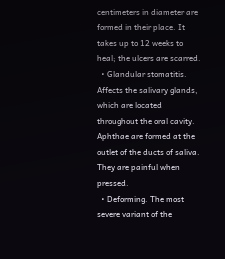centimeters in diameter are formed in their place. It takes up to 12 weeks to heal; the ulcers are scarred.
  • Glandular stomatitis. Affects the salivary glands, which are located throughout the oral cavity. Aphthae are formed at the outlet of the ducts of saliva. They are painful when pressed.
  • Deforming. The most severe variant of the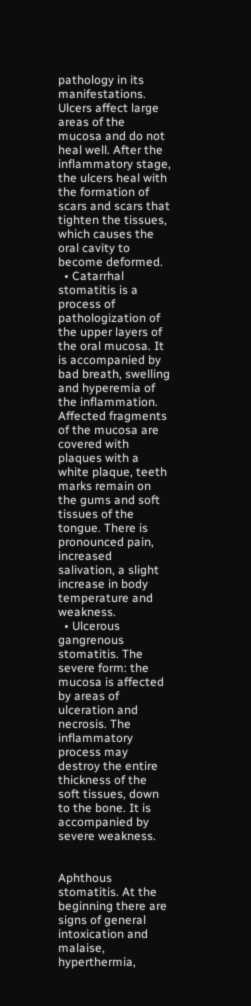pathology in its manifestations. Ulcers affect large areas of the mucosa and do not heal well. After the inflammatory stage, the ulcers heal with the formation of scars and scars that tighten the tissues, which causes the oral cavity to become deformed.
  • Catarrhal stomatitis is a process of pathologization of the upper layers of the oral mucosa. It is accompanied by bad breath, swelling and hyperemia of the inflammation. Affected fragments of the mucosa are covered with plaques with a white plaque, teeth marks remain on the gums and soft tissues of the tongue. There is pronounced pain, increased salivation, a slight increase in body temperature and weakness.
  • Ulcerous gangrenous stomatitis. The severe form: the mucosa is affected by areas of ulceration and necrosis. The inflammatory process may destroy the entire thickness of the soft tissues, down to the bone. It is accompanied by severe weakness.


Aphthous stomatitis. At the beginning there are signs of general intoxication and malaise, hyperthermia,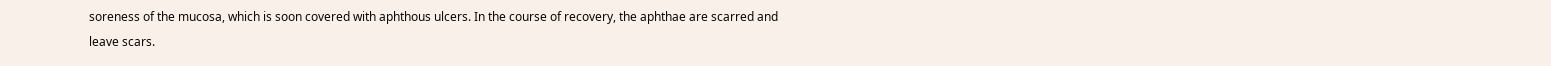soreness of the mucosa, which is soon covered with aphthous ulcers. In the course of recovery, the aphthae are scarred and leave scars.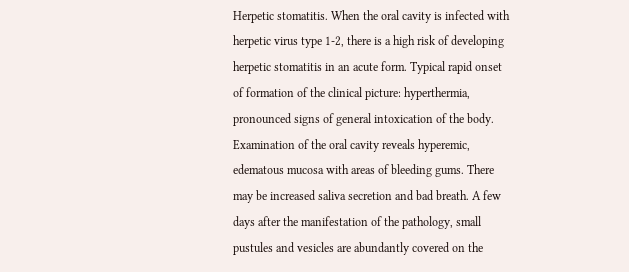Herpetic stomatitis. When the oral cavity is infected with herpetic virus type 1-2, there is a high risk of developing herpetic stomatitis in an acute form. Typical rapid onset of formation of the clinical picture: hyperthermia, pronounced signs of general intoxication of the body. Examination of the oral cavity reveals hyperemic, edematous mucosa with areas of bleeding gums. There may be increased saliva secretion and bad breath. A few days after the manifestation of the pathology, small pustules and vesicles are abundantly covered on the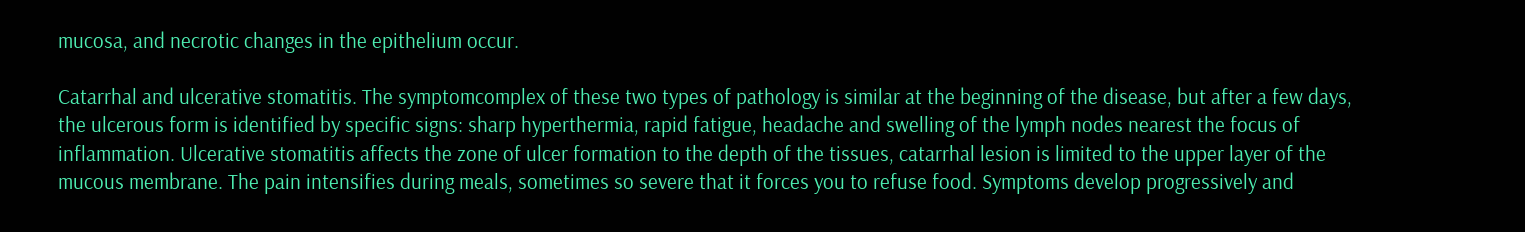mucosa, and necrotic changes in the epithelium occur.

Catarrhal and ulcerative stomatitis. The symptomcomplex of these two types of pathology is similar at the beginning of the disease, but after a few days, the ulcerous form is identified by specific signs: sharp hyperthermia, rapid fatigue, headache and swelling of the lymph nodes nearest the focus of inflammation. Ulcerative stomatitis affects the zone of ulcer formation to the depth of the tissues, catarrhal lesion is limited to the upper layer of the mucous membrane. The pain intensifies during meals, sometimes so severe that it forces you to refuse food. Symptoms develop progressively and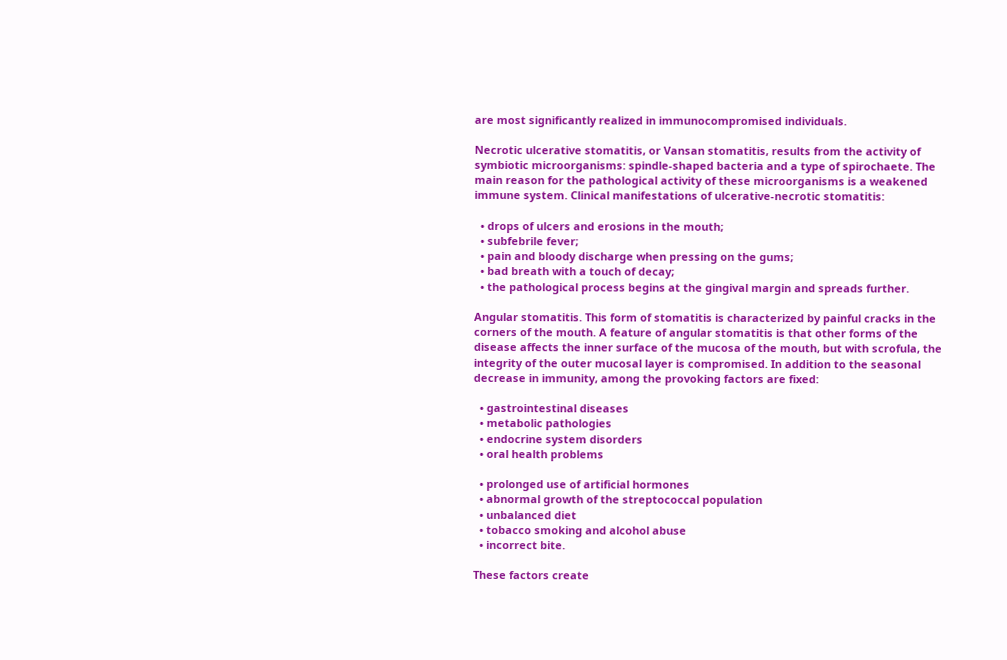are most significantly realized in immunocompromised individuals.

Necrotic ulcerative stomatitis, or Vansan stomatitis, results from the activity of symbiotic microorganisms: spindle-shaped bacteria and a type of spirochaete. The main reason for the pathological activity of these microorganisms is a weakened immune system. Clinical manifestations of ulcerative-necrotic stomatitis:

  • drops of ulcers and erosions in the mouth;
  • subfebrile fever;
  • pain and bloody discharge when pressing on the gums;
  • bad breath with a touch of decay;
  • the pathological process begins at the gingival margin and spreads further.

Angular stomatitis. This form of stomatitis is characterized by painful cracks in the corners of the mouth. A feature of angular stomatitis is that other forms of the disease affects the inner surface of the mucosa of the mouth, but with scrofula, the integrity of the outer mucosal layer is compromised. In addition to the seasonal decrease in immunity, among the provoking factors are fixed:

  • gastrointestinal diseases
  • metabolic pathologies
  • endocrine system disorders
  • oral health problems

  • prolonged use of artificial hormones
  • abnormal growth of the streptococcal population
  • unbalanced diet
  • tobacco smoking and alcohol abuse
  • incorrect bite.

These factors create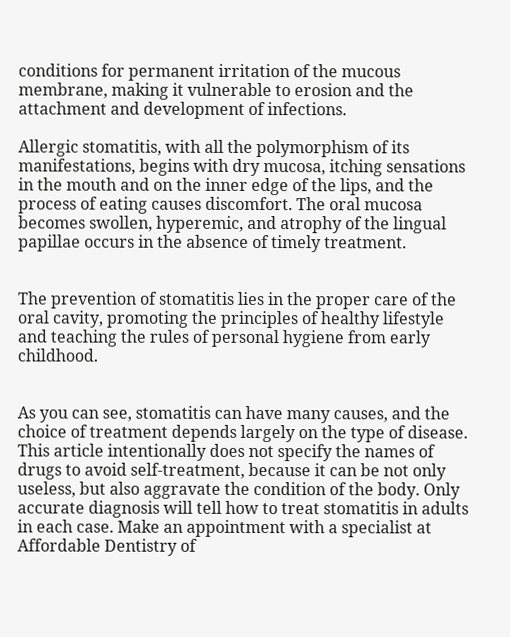conditions for permanent irritation of the mucous membrane, making it vulnerable to erosion and the attachment and development of infections.

Allergic stomatitis, with all the polymorphism of its manifestations, begins with dry mucosa, itching sensations in the mouth and on the inner edge of the lips, and the process of eating causes discomfort. The oral mucosa becomes swollen, hyperemic, and atrophy of the lingual papillae occurs in the absence of timely treatment.


The prevention of stomatitis lies in the proper care of the oral cavity, promoting the principles of healthy lifestyle and teaching the rules of personal hygiene from early childhood.


As you can see, stomatitis can have many causes, and the choice of treatment depends largely on the type of disease. This article intentionally does not specify the names of drugs to avoid self-treatment, because it can be not only useless, but also aggravate the condition of the body. Only accurate diagnosis will tell how to treat stomatitis in adults in each case. Make an appointment with a specialist at Affordable Dentistry of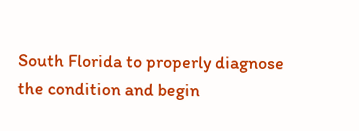South Florida to properly diagnose the condition and begin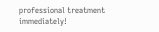professional treatment immediately!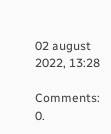02 august 2022, 13:28

Comments: 0.